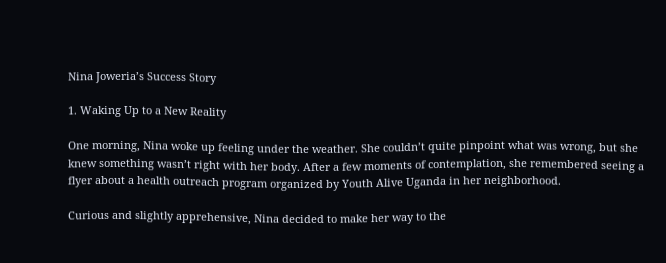Nina Joweria’s Success Story

1. Waking Up to a New Reality

One morning, Nina woke up feeling under the weather. She couldn’t quite pinpoint what was wrong, but she knew something wasn’t right with her body. After a few moments of contemplation, she remembered seeing a flyer about a health outreach program organized by Youth Alive Uganda in her neighborhood.

Curious and slightly apprehensive, Nina decided to make her way to the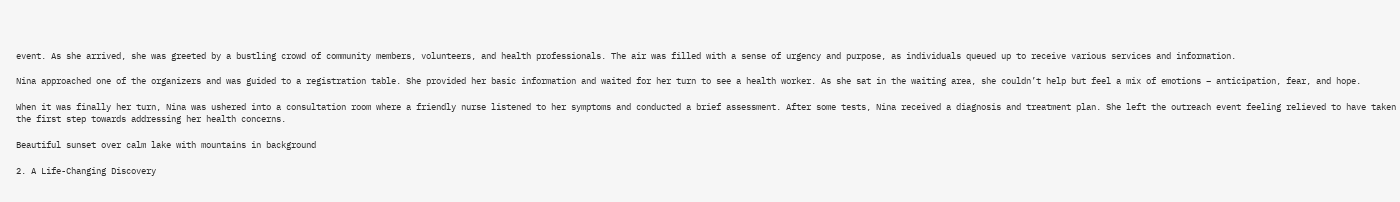event. As she arrived, she was greeted by a bustling crowd of community members, volunteers, and health professionals. The air was filled with a sense of urgency and purpose, as individuals queued up to receive various services and information.

Nina approached one of the organizers and was guided to a registration table. She provided her basic information and waited for her turn to see a health worker. As she sat in the waiting area, she couldn’t help but feel a mix of emotions – anticipation, fear, and hope.

When it was finally her turn, Nina was ushered into a consultation room where a friendly nurse listened to her symptoms and conducted a brief assessment. After some tests, Nina received a diagnosis and treatment plan. She left the outreach event feeling relieved to have taken the first step towards addressing her health concerns.

Beautiful sunset over calm lake with mountains in background

2. A Life-Changing Discovery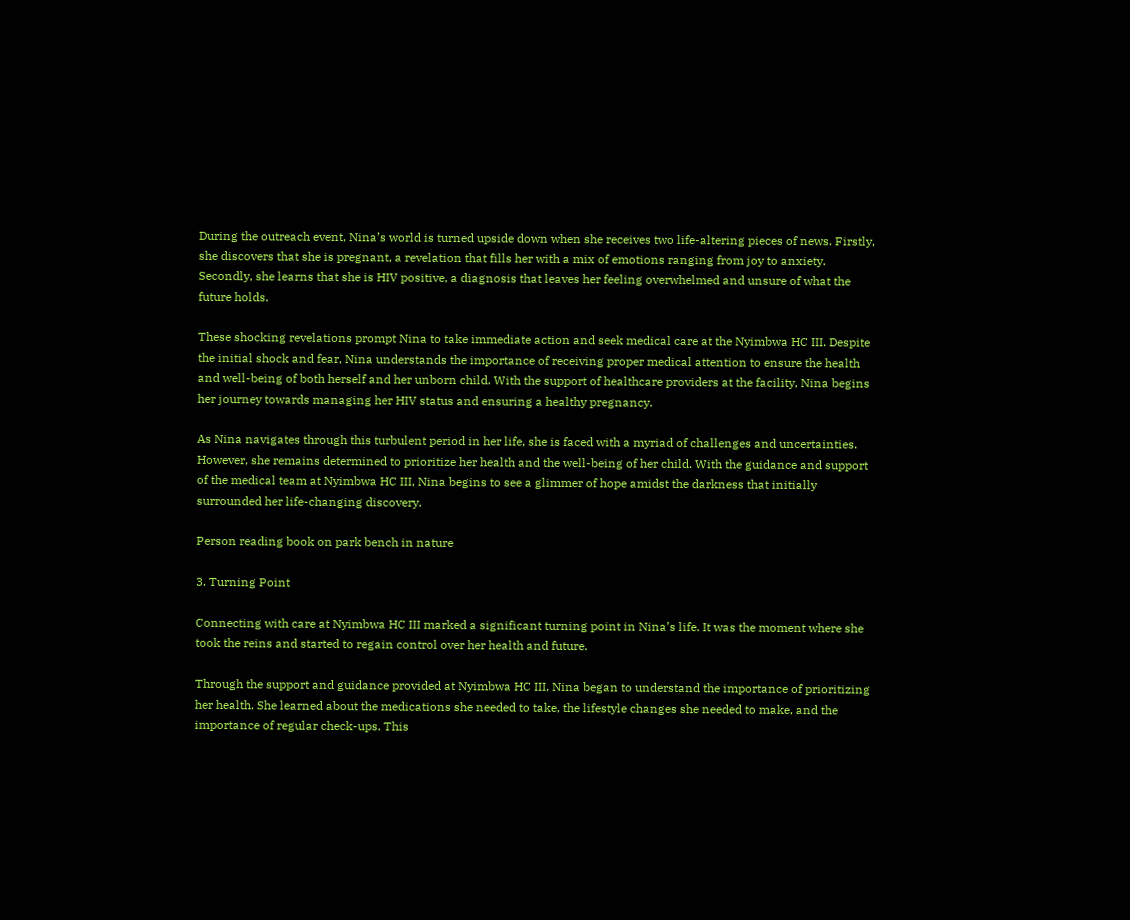During the outreach event, Nina’s world is turned upside down when she receives two life-altering pieces of news. Firstly, she discovers that she is pregnant, a revelation that fills her with a mix of emotions ranging from joy to anxiety. Secondly, she learns that she is HIV positive, a diagnosis that leaves her feeling overwhelmed and unsure of what the future holds.

These shocking revelations prompt Nina to take immediate action and seek medical care at the Nyimbwa HC III. Despite the initial shock and fear, Nina understands the importance of receiving proper medical attention to ensure the health and well-being of both herself and her unborn child. With the support of healthcare providers at the facility, Nina begins her journey towards managing her HIV status and ensuring a healthy pregnancy.

As Nina navigates through this turbulent period in her life, she is faced with a myriad of challenges and uncertainties. However, she remains determined to prioritize her health and the well-being of her child. With the guidance and support of the medical team at Nyimbwa HC III, Nina begins to see a glimmer of hope amidst the darkness that initially surrounded her life-changing discovery.

Person reading book on park bench in nature

3. Turning Point

Connecting with care at Nyimbwa HC III marked a significant turning point in Nina’s life. It was the moment where she took the reins and started to regain control over her health and future.

Through the support and guidance provided at Nyimbwa HC III, Nina began to understand the importance of prioritizing her health. She learned about the medications she needed to take, the lifestyle changes she needed to make, and the importance of regular check-ups. This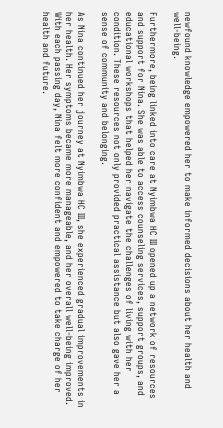newfound knowledge empowered her to make informed decisions about her health and well-being.

Furthermore, being linked into care at Nyimbwa HC III opened up a network of resources and support for Nina. She was able to access counseling services, support groups, and educational workshops that helped her navigate the challenges of living with her condition. These resources not only provided practical assistance but also gave her a sense of community and belonging.

As Nina continued her journey at Nyimbwa HC III, she experienced gradual improvements in her health. Her symptoms became more manageable, and her overall well-being improved. With each passing day, Nina felt more confident and empowered to take charge of her health and future.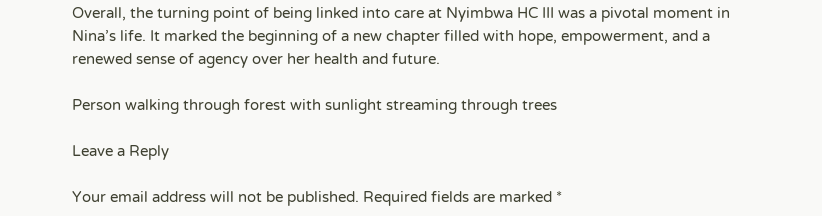Overall, the turning point of being linked into care at Nyimbwa HC III was a pivotal moment in Nina’s life. It marked the beginning of a new chapter filled with hope, empowerment, and a renewed sense of agency over her health and future.

Person walking through forest with sunlight streaming through trees

Leave a Reply

Your email address will not be published. Required fields are marked *